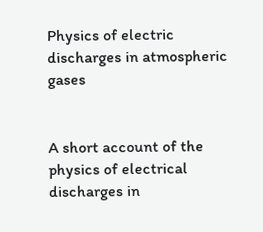Physics of electric discharges in atmospheric gases


A short account of the physics of electrical discharges in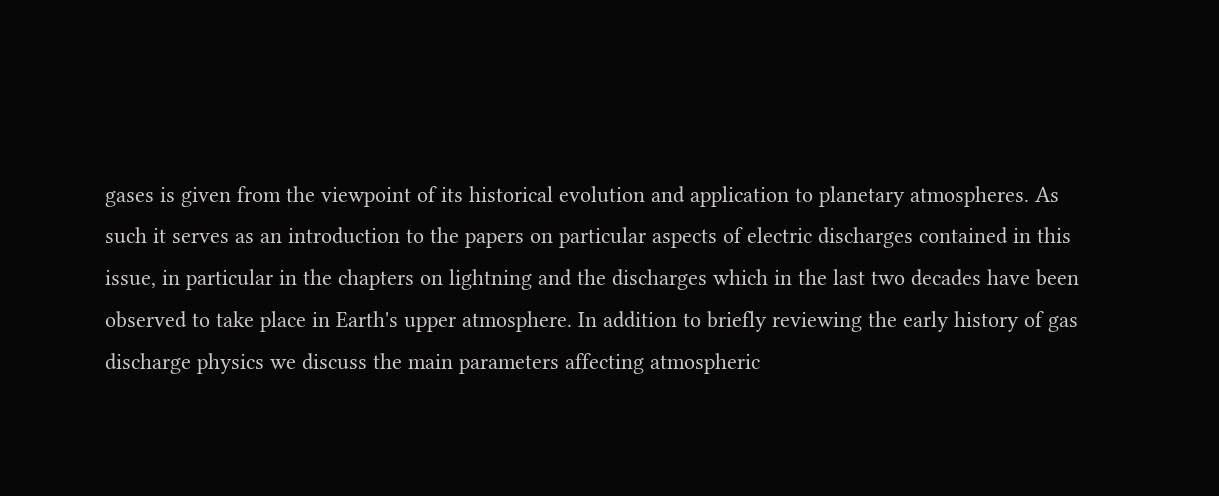gases is given from the viewpoint of its historical evolution and application to planetary atmospheres. As such it serves as an introduction to the papers on particular aspects of electric discharges contained in this issue, in particular in the chapters on lightning and the discharges which in the last two decades have been observed to take place in Earth's upper atmosphere. In addition to briefly reviewing the early history of gas discharge physics we discuss the main parameters affecting atmospheric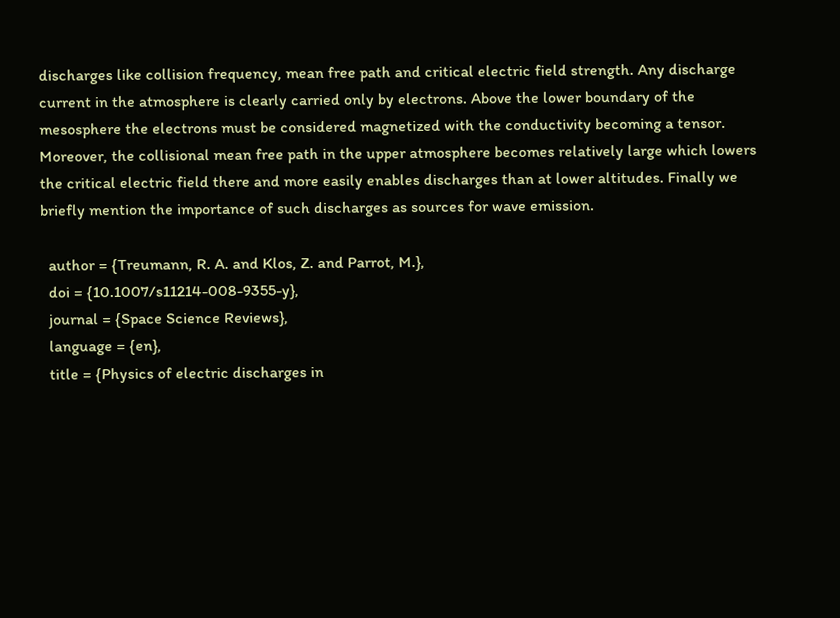discharges like collision frequency, mean free path and critical electric field strength. Any discharge current in the atmosphere is clearly carried only by electrons. Above the lower boundary of the mesosphere the electrons must be considered magnetized with the conductivity becoming a tensor. Moreover, the collisional mean free path in the upper atmosphere becomes relatively large which lowers the critical electric field there and more easily enables discharges than at lower altitudes. Finally we briefly mention the importance of such discharges as sources for wave emission.

  author = {Treumann, R. A. and Klos, Z. and Parrot, M.},
  doi = {10.1007/s11214-008-9355-y},
  journal = {Space Science Reviews},
  language = {en},
  title = {Physics of electric discharges in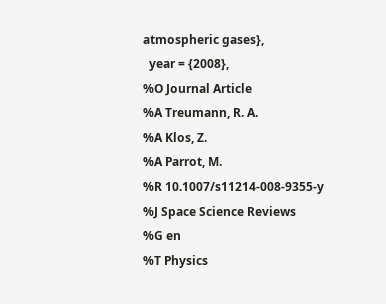atmospheric gases},
  year = {2008},
%O Journal Article
%A Treumann, R. A.
%A Klos, Z.
%A Parrot, M.
%R 10.1007/s11214-008-9355-y
%J Space Science Reviews
%G en
%T Physics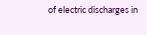of electric discharges in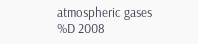atmospheric gases
%D 2008